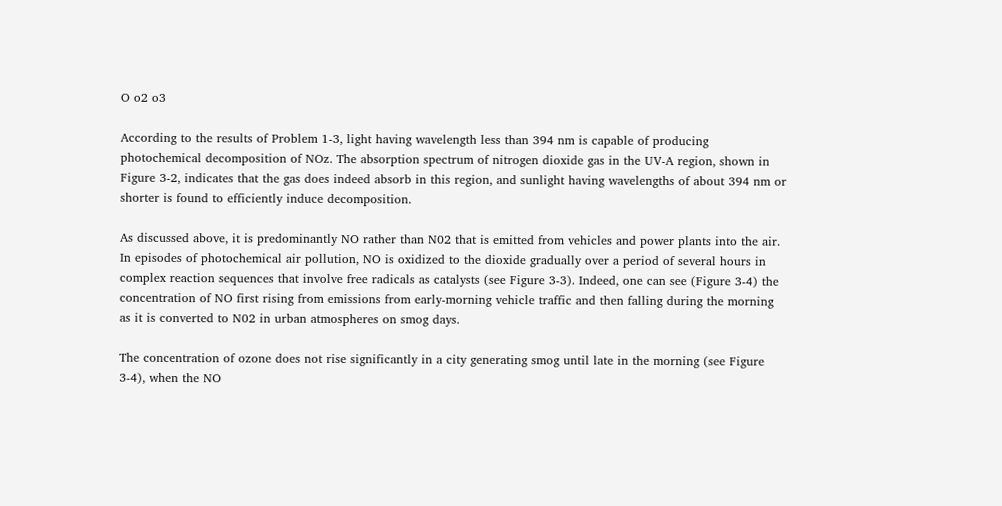O o2 o3

According to the results of Problem 1-3, light having wavelength less than 394 nm is capable of producing photochemical decomposition of NOz. The absorption spectrum of nitrogen dioxide gas in the UV-A region, shown in Figure 3-2, indicates that the gas does indeed absorb in this region, and sunlight having wavelengths of about 394 nm or shorter is found to efficiently induce decomposition.

As discussed above, it is predominantly NO rather than N02 that is emitted from vehicles and power plants into the air. In episodes of photochemical air pollution, NO is oxidized to the dioxide gradually over a period of several hours in complex reaction sequences that involve free radicals as catalysts (see Figure 3-3). Indeed, one can see (Figure 3-4) the concentration of NO first rising from emissions from early-morning vehicle traffic and then falling during the morning as it is converted to N02 in urban atmospheres on smog days.

The concentration of ozone does not rise significantly in a city generating smog until late in the morning (see Figure 3-4), when the NO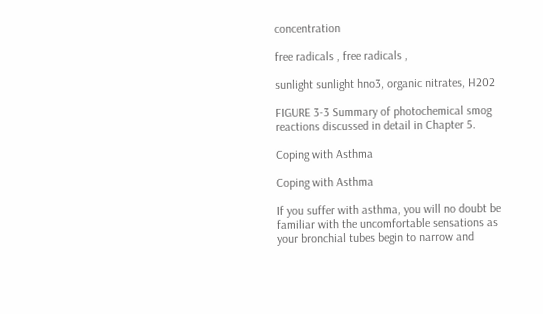concentration

free radicals , free radicals ,

sunlight sunlight hno3, organic nitrates, H202

FIGURE 3-3 Summary of photochemical smog reactions discussed in detail in Chapter 5.

Coping with Asthma

Coping with Asthma

If you suffer with asthma, you will no doubt be familiar with the uncomfortable sensations as your bronchial tubes begin to narrow and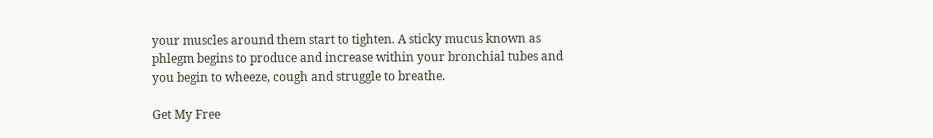your muscles around them start to tighten. A sticky mucus known as phlegm begins to produce and increase within your bronchial tubes and you begin to wheeze, cough and struggle to breathe.

Get My Free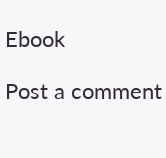Ebook

Post a comment